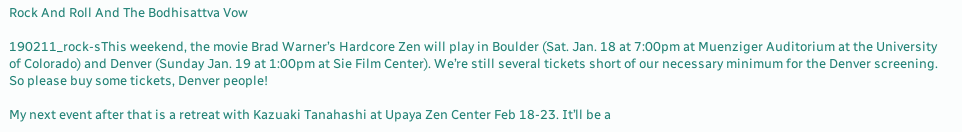Rock And Roll And The Bodhisattva Vow

190211_rock-sThis weekend, the movie Brad Warner’s Hardcore Zen will play in Boulder (Sat. Jan. 18 at 7:00pm at Muenziger Auditorium at the University of Colorado) and Denver (Sunday Jan. 19 at 1:00pm at Sie Film Center). We’re still several tickets short of our necessary minimum for the Denver screening. So please buy some tickets, Denver people!

My next event after that is a retreat with Kazuaki Tanahashi at Upaya Zen Center Feb 18-23. It’ll be a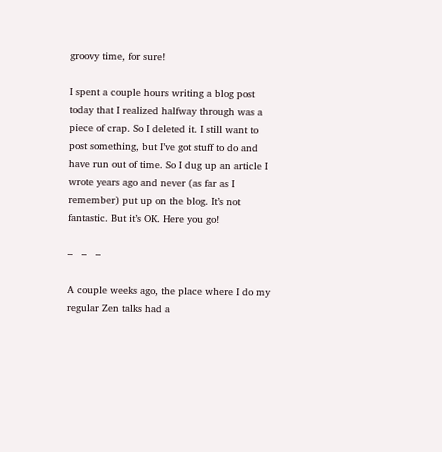groovy time, for sure!

I spent a couple hours writing a blog post today that I realized halfway through was a piece of crap. So I deleted it. I still want to post something, but I’ve got stuff to do and have run out of time. So I dug up an article I wrote years ago and never (as far as I remember) put up on the blog. It’s not fantastic. But it’s OK. Here you go!

–   –   –

A couple weeks ago, the place where I do my regular Zen talks had a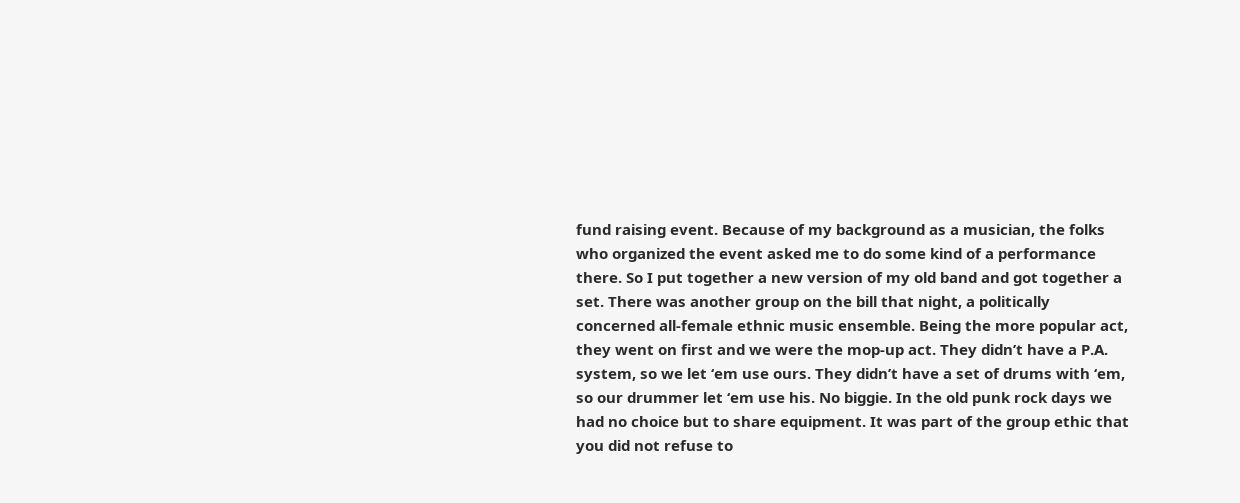fund raising event. Because of my background as a musician, the folks who organized the event asked me to do some kind of a performance there. So I put together a new version of my old band and got together a set. There was another group on the bill that night, a politically concerned all-female ethnic music ensemble. Being the more popular act, they went on first and we were the mop-up act. They didn’t have a P.A. system, so we let ‘em use ours. They didn’t have a set of drums with ‘em, so our drummer let ‘em use his. No biggie. In the old punk rock days we had no choice but to share equipment. It was part of the group ethic that you did not refuse to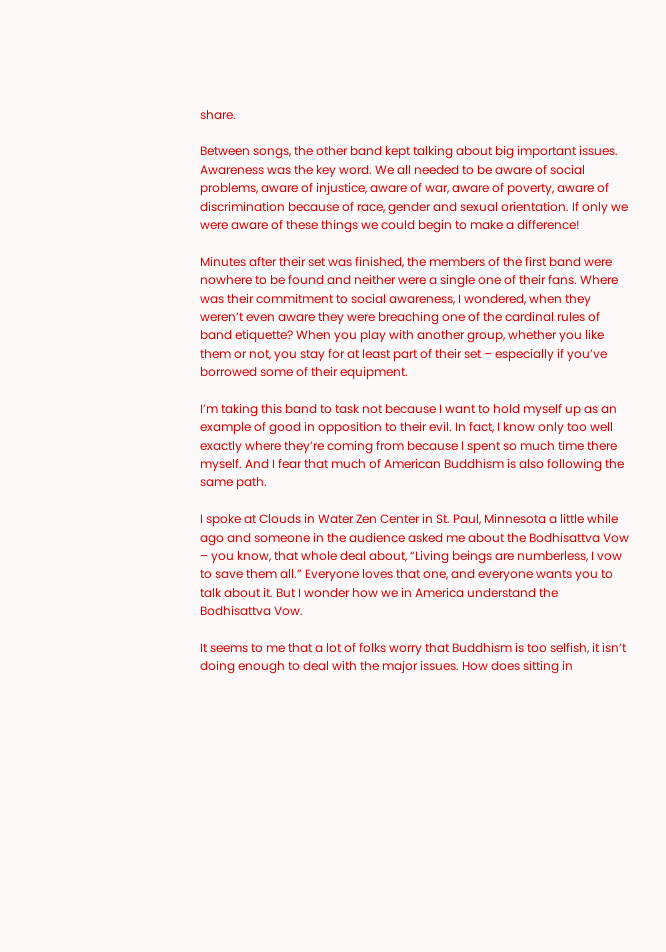share.

Between songs, the other band kept talking about big important issues. Awareness was the key word. We all needed to be aware of social problems, aware of injustice, aware of war, aware of poverty, aware of discrimination because of race, gender and sexual orientation. If only we were aware of these things we could begin to make a difference!

Minutes after their set was finished, the members of the first band were nowhere to be found and neither were a single one of their fans. Where was their commitment to social awareness, I wondered, when they weren’t even aware they were breaching one of the cardinal rules of band etiquette? When you play with another group, whether you like them or not, you stay for at least part of their set – especially if you’ve borrowed some of their equipment.

I’m taking this band to task not because I want to hold myself up as an example of good in opposition to their evil. In fact, I know only too well exactly where they’re coming from because I spent so much time there myself. And I fear that much of American Buddhism is also following the same path.

I spoke at Clouds in Water Zen Center in St. Paul, Minnesota a little while ago and someone in the audience asked me about the Bodhisattva Vow – you know, that whole deal about, “Living beings are numberless, I vow to save them all.” Everyone loves that one, and everyone wants you to talk about it. But I wonder how we in America understand the Bodhisattva Vow.

It seems to me that a lot of folks worry that Buddhism is too selfish, it isn’t doing enough to deal with the major issues. How does sitting in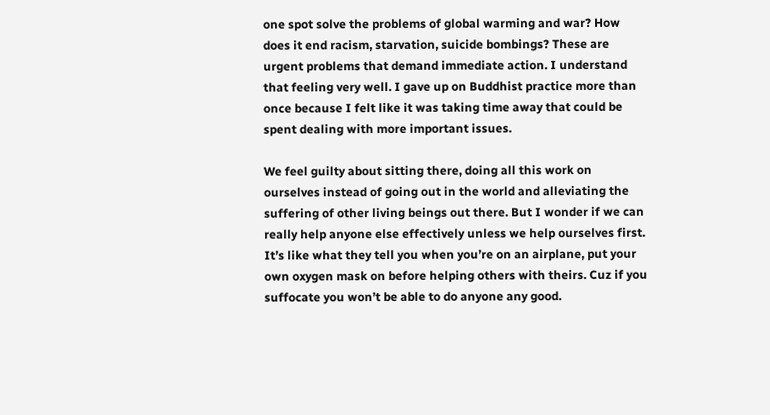one spot solve the problems of global warming and war? How does it end racism, starvation, suicide bombings? These are urgent problems that demand immediate action. I understand that feeling very well. I gave up on Buddhist practice more than once because I felt like it was taking time away that could be spent dealing with more important issues.

We feel guilty about sitting there, doing all this work on ourselves instead of going out in the world and alleviating the suffering of other living beings out there. But I wonder if we can really help anyone else effectively unless we help ourselves first. It’s like what they tell you when you’re on an airplane, put your own oxygen mask on before helping others with theirs. Cuz if you suffocate you won’t be able to do anyone any good.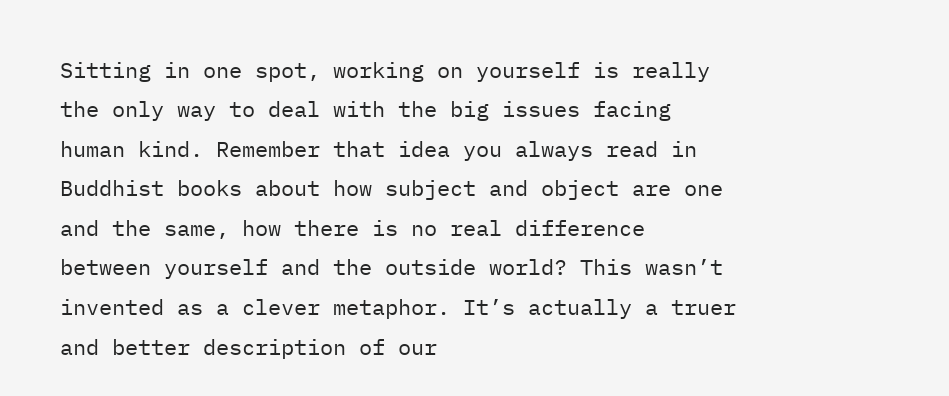Sitting in one spot, working on yourself is really the only way to deal with the big issues facing human kind. Remember that idea you always read in Buddhist books about how subject and object are one and the same, how there is no real difference between yourself and the outside world? This wasn’t invented as a clever metaphor. It’s actually a truer and better description of our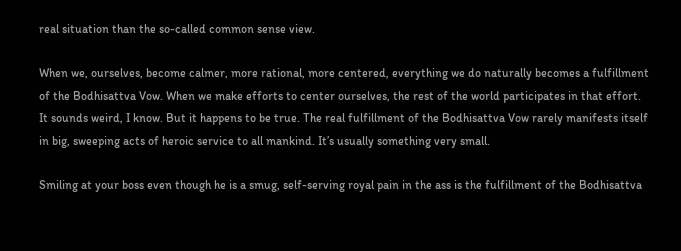real situation than the so-called common sense view.

When we, ourselves, become calmer, more rational, more centered, everything we do naturally becomes a fulfillment of the Bodhisattva Vow. When we make efforts to center ourselves, the rest of the world participates in that effort. It sounds weird, I know. But it happens to be true. The real fulfillment of the Bodhisattva Vow rarely manifests itself in big, sweeping acts of heroic service to all mankind. It’s usually something very small.

Smiling at your boss even though he is a smug, self-serving royal pain in the ass is the fulfillment of the Bodhisattva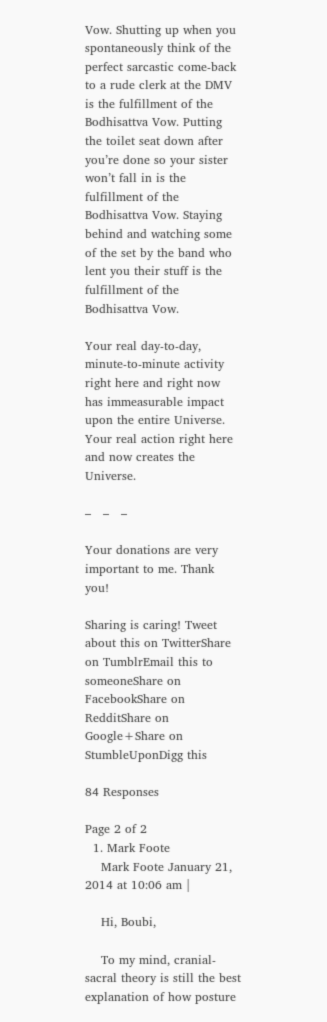Vow. Shutting up when you spontaneously think of the perfect sarcastic come-back to a rude clerk at the DMV is the fulfillment of the Bodhisattva Vow. Putting the toilet seat down after you’re done so your sister won’t fall in is the fulfillment of the Bodhisattva Vow. Staying behind and watching some of the set by the band who lent you their stuff is the fulfillment of the Bodhisattva Vow.

Your real day-to-day, minute-to-minute activity right here and right now has immeasurable impact upon the entire Universe. Your real action right here and now creates the Universe.

–   –   –

Your donations are very important to me. Thank you!

Sharing is caring! Tweet about this on TwitterShare on TumblrEmail this to someoneShare on FacebookShare on RedditShare on Google+Share on StumbleUponDigg this

84 Responses

Page 2 of 2
  1. Mark Foote
    Mark Foote January 21, 2014 at 10:06 am |

    Hi, Boubi,

    To my mind, cranial-sacral theory is still the best explanation of how posture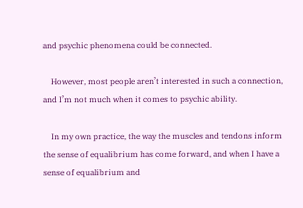and psychic phenomena could be connected.

    However, most people aren’t interested in such a connection, and I’m not much when it comes to psychic ability.

    In my own practice, the way the muscles and tendons inform the sense of equalibrium has come forward, and when I have a sense of equalibrium and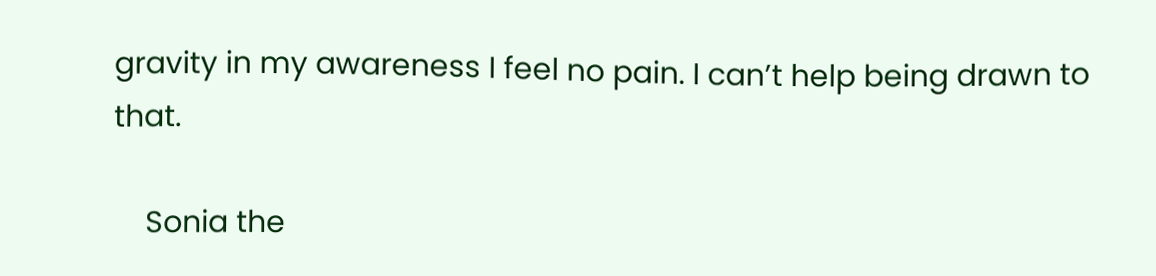gravity in my awareness I feel no pain. I can’t help being drawn to that.

    Sonia the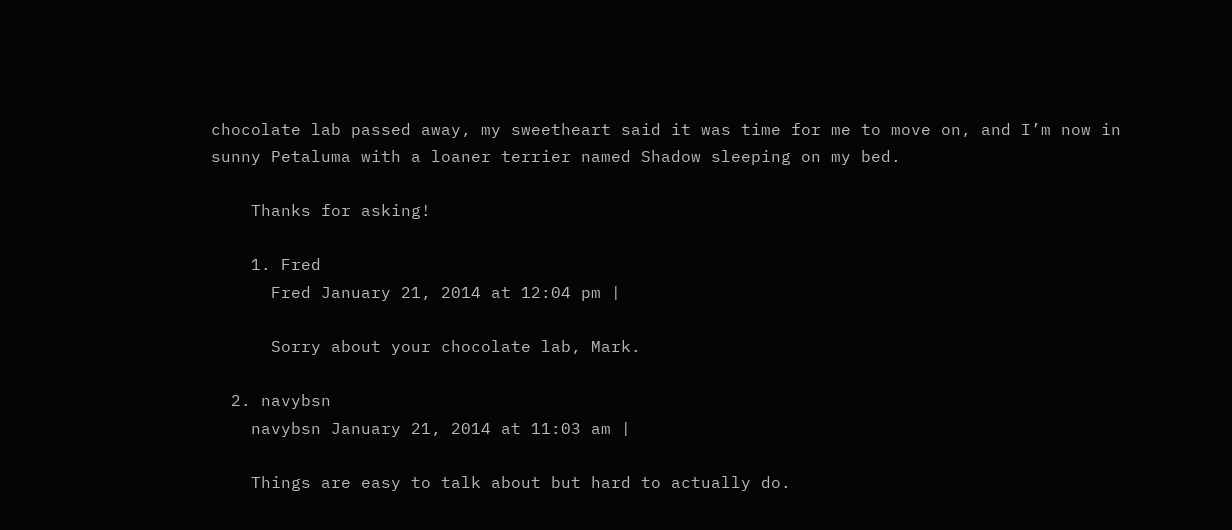chocolate lab passed away, my sweetheart said it was time for me to move on, and I’m now in sunny Petaluma with a loaner terrier named Shadow sleeping on my bed.

    Thanks for asking!

    1. Fred
      Fred January 21, 2014 at 12:04 pm |

      Sorry about your chocolate lab, Mark.

  2. navybsn
    navybsn January 21, 2014 at 11:03 am |

    Things are easy to talk about but hard to actually do.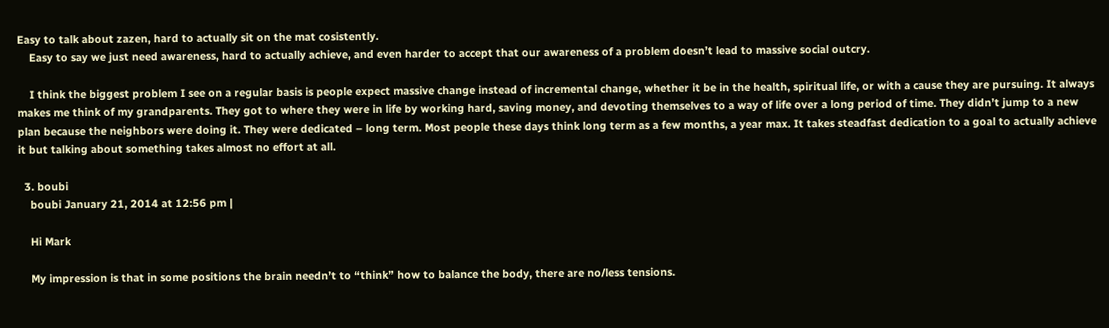Easy to talk about zazen, hard to actually sit on the mat cosistently.
    Easy to say we just need awareness, hard to actually achieve, and even harder to accept that our awareness of a problem doesn’t lead to massive social outcry.

    I think the biggest problem I see on a regular basis is people expect massive change instead of incremental change, whether it be in the health, spiritual life, or with a cause they are pursuing. It always makes me think of my grandparents. They got to where they were in life by working hard, saving money, and devoting themselves to a way of life over a long period of time. They didn’t jump to a new plan because the neighbors were doing it. They were dedicated – long term. Most people these days think long term as a few months, a year max. It takes steadfast dedication to a goal to actually achieve it but talking about something takes almost no effort at all.

  3. boubi
    boubi January 21, 2014 at 12:56 pm |

    Hi Mark

    My impression is that in some positions the brain needn’t to “think” how to balance the body, there are no/less tensions.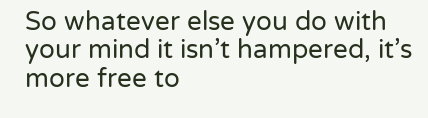So whatever else you do with your mind it isn’t hampered, it’s more free to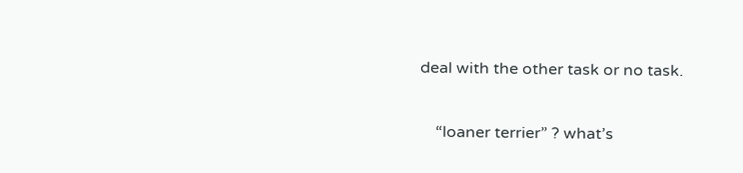deal with the other task or no task.

    “loaner terrier” ? what’s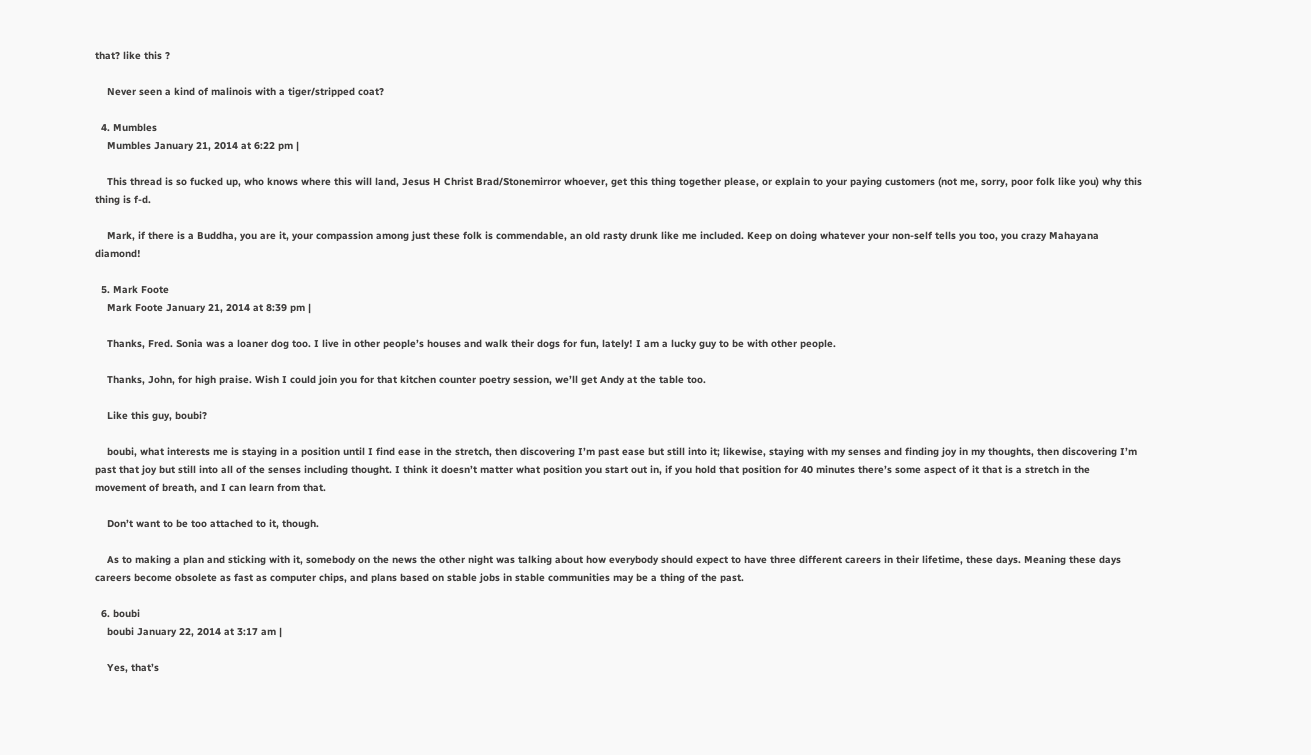that? like this ?

    Never seen a kind of malinois with a tiger/stripped coat?

  4. Mumbles
    Mumbles January 21, 2014 at 6:22 pm |

    This thread is so fucked up, who knows where this will land, Jesus H Christ Brad/Stonemirror whoever, get this thing together please, or explain to your paying customers (not me, sorry, poor folk like you) why this thing is f-d.

    Mark, if there is a Buddha, you are it, your compassion among just these folk is commendable, an old rasty drunk like me included. Keep on doing whatever your non-self tells you too, you crazy Mahayana diamond!

  5. Mark Foote
    Mark Foote January 21, 2014 at 8:39 pm |

    Thanks, Fred. Sonia was a loaner dog too. I live in other people’s houses and walk their dogs for fun, lately! I am a lucky guy to be with other people.

    Thanks, John, for high praise. Wish I could join you for that kitchen counter poetry session, we’ll get Andy at the table too.

    Like this guy, boubi?

    boubi, what interests me is staying in a position until I find ease in the stretch, then discovering I’m past ease but still into it; likewise, staying with my senses and finding joy in my thoughts, then discovering I’m past that joy but still into all of the senses including thought. I think it doesn’t matter what position you start out in, if you hold that position for 40 minutes there’s some aspect of it that is a stretch in the movement of breath, and I can learn from that.

    Don’t want to be too attached to it, though.

    As to making a plan and sticking with it, somebody on the news the other night was talking about how everybody should expect to have three different careers in their lifetime, these days. Meaning these days careers become obsolete as fast as computer chips, and plans based on stable jobs in stable communities may be a thing of the past.

  6. boubi
    boubi January 22, 2014 at 3:17 am |

    Yes, that’s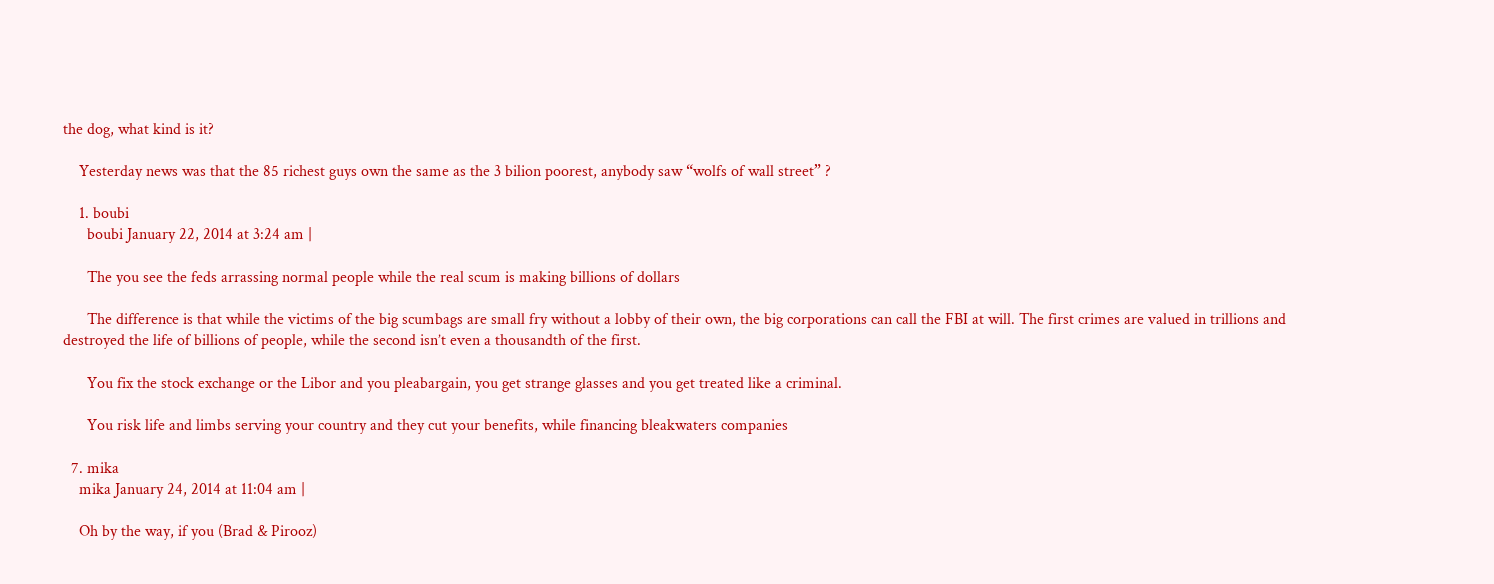the dog, what kind is it?

    Yesterday news was that the 85 richest guys own the same as the 3 bilion poorest, anybody saw “wolfs of wall street” ?

    1. boubi
      boubi January 22, 2014 at 3:24 am |

      The you see the feds arrassing normal people while the real scum is making billions of dollars

      The difference is that while the victims of the big scumbags are small fry without a lobby of their own, the big corporations can call the FBI at will. The first crimes are valued in trillions and destroyed the life of billions of people, while the second isn’t even a thousandth of the first.

      You fix the stock exchange or the Libor and you pleabargain, you get strange glasses and you get treated like a criminal.

      You risk life and limbs serving your country and they cut your benefits, while financing bleakwaters companies

  7. mika
    mika January 24, 2014 at 11:04 am |

    Oh by the way, if you (Brad & Pirooz)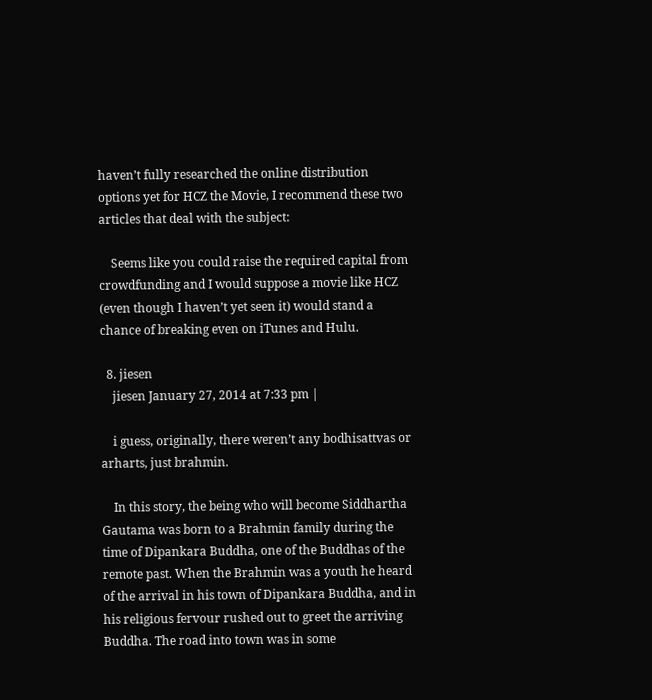haven’t fully researched the online distribution options yet for HCZ the Movie, I recommend these two articles that deal with the subject:

    Seems like you could raise the required capital from crowdfunding and I would suppose a movie like HCZ (even though I haven’t yet seen it) would stand a chance of breaking even on iTunes and Hulu.

  8. jiesen
    jiesen January 27, 2014 at 7:33 pm |

    i guess, originally, there weren’t any bodhisattvas or arharts, just brahmin.

    In this story, the being who will become Siddhartha Gautama was born to a Brahmin family during the time of Dipankara Buddha, one of the Buddhas of the remote past. When the Brahmin was a youth he heard of the arrival in his town of Dipankara Buddha, and in his religious fervour rushed out to greet the arriving Buddha. The road into town was in some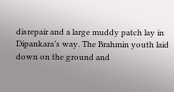disrepair and a large muddy patch lay in Dipankara’s way. The Brahmin youth laid down on the ground and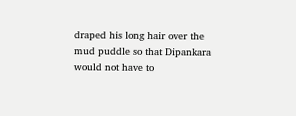draped his long hair over the mud puddle so that Dipankara would not have to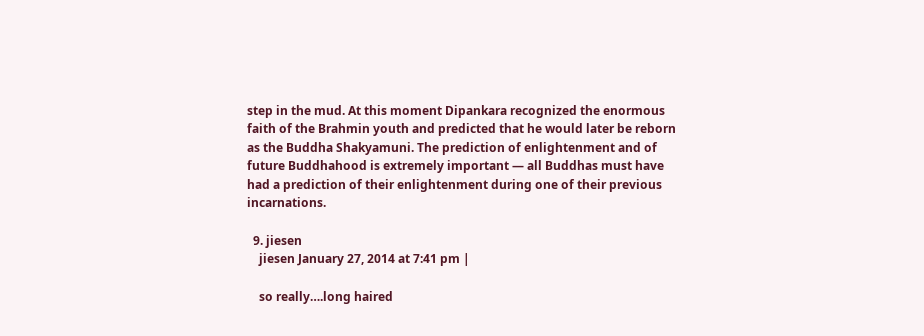step in the mud. At this moment Dipankara recognized the enormous faith of the Brahmin youth and predicted that he would later be reborn as the Buddha Shakyamuni. The prediction of enlightenment and of future Buddhahood is extremely important — all Buddhas must have had a prediction of their enlightenment during one of their previous incarnations.

  9. jiesen
    jiesen January 27, 2014 at 7:41 pm |

    so really….long haired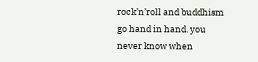rock’n’roll and buddhism go hand in hand. you never know when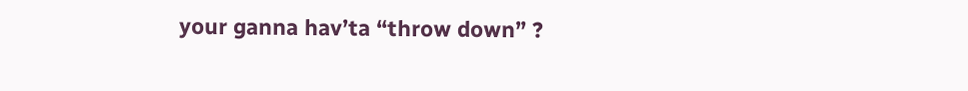your ganna hav’ta “throw down” ?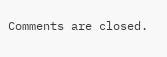Comments are closed.